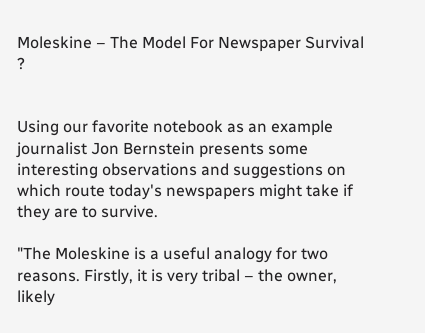Moleskine – The Model For Newspaper Survival ?


Using our favorite notebook as an example journalist Jon Bernstein presents some interesting observations and suggestions on which route today's newspapers might take if they are to survive.

"The Moleskine is a useful analogy for two reasons. Firstly, it is very tribal – the owner, likely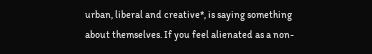urban, liberal and creative*, is saying something about themselves. If you feel alienated as a non-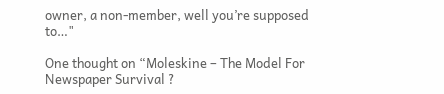owner, a non-member, well you’re supposed to…"

One thought on “Moleskine – The Model For Newspaper Survival ?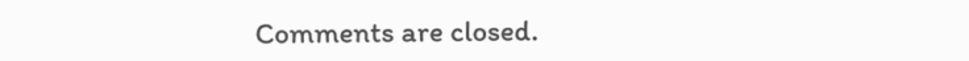Comments are closed.